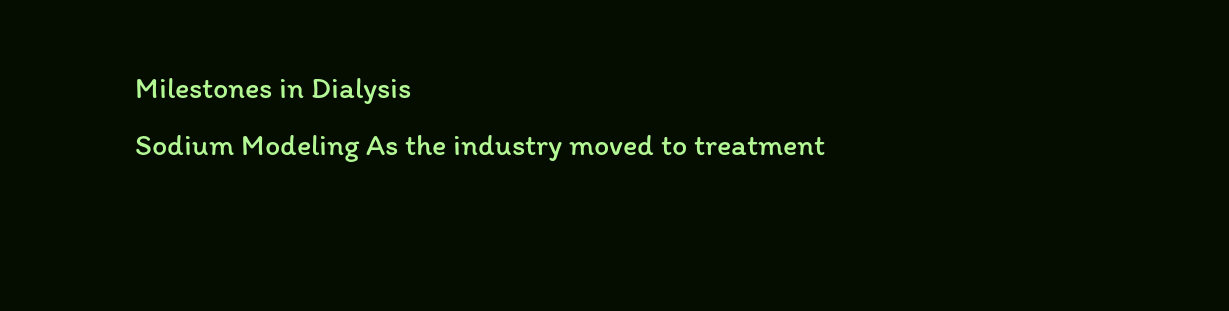Milestones in Dialysis
Sodium Modeling As the industry moved to treatment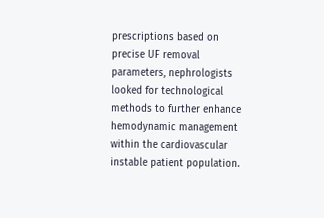prescriptions based on precise UF removal parameters, nephrologists looked for technological methods to further enhance hemodynamic management within the cardiovascular instable patient population.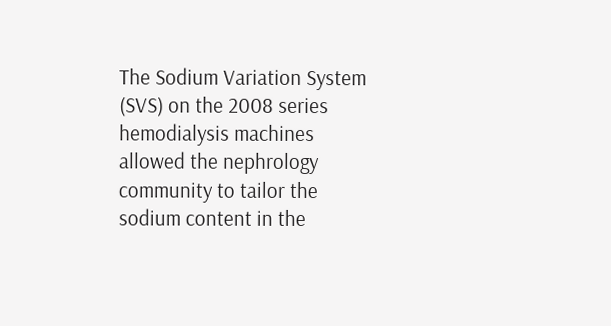The Sodium Variation System (SVS) on the 2008 series hemodialysis machines allowed the nephrology community to tailor the sodium content in the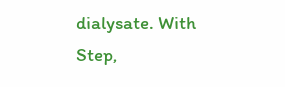dialysate. With Step,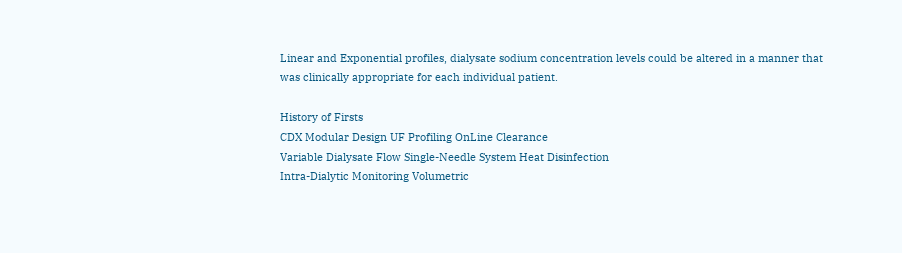Linear and Exponential profiles, dialysate sodium concentration levels could be altered in a manner that was clinically appropriate for each individual patient.

History of Firsts
CDX Modular Design UF Profiling OnLine Clearance
Variable Dialysate Flow Single-Needle System Heat Disinfection
Intra-Dialytic Monitoring Volumetric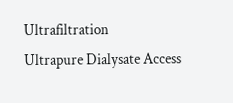Ultrafiltration
Ultrapure Dialysate Access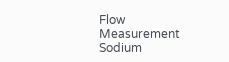Flow Measurement Sodium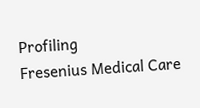Profiling
Fresenius Medical Care